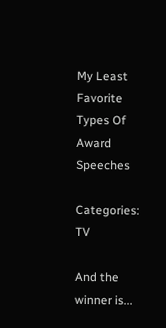My Least Favorite Types Of Award Speeches

Categories: TV

And the winner is...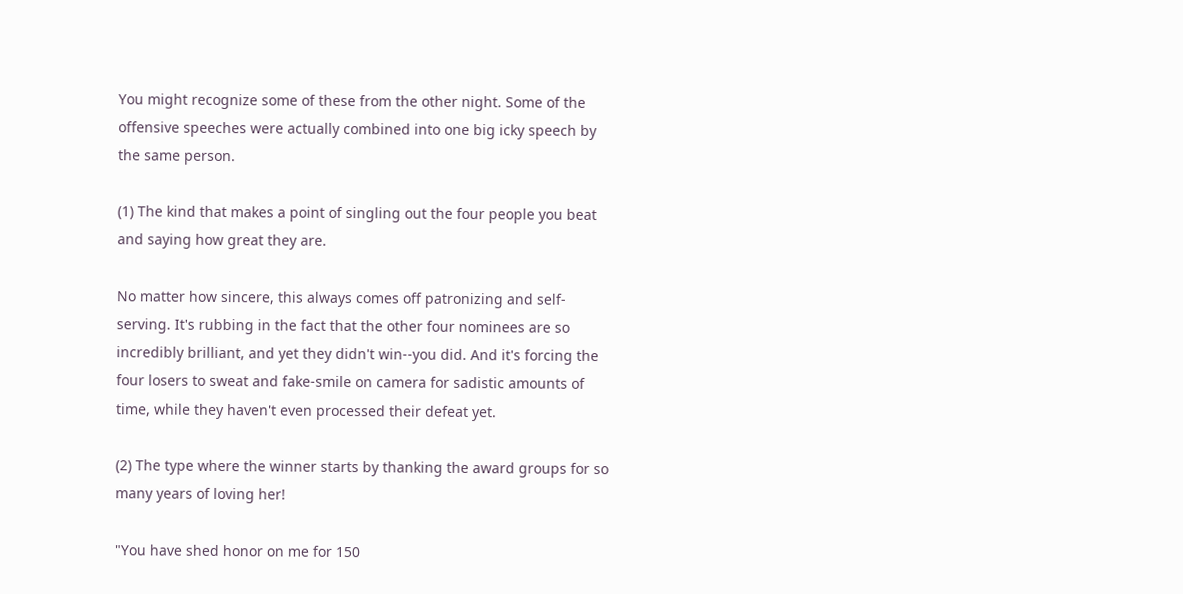You might recognize some of these from the other night. Some of the offensive speeches were actually combined into one big icky speech by the same person.

(1) The kind that makes a point of singling out the four people you beat and saying how great they are.

No matter how sincere, this always comes off patronizing and self-serving. It's rubbing in the fact that the other four nominees are so incredibly brilliant, and yet they didn't win--you did. And it's forcing the four losers to sweat and fake-smile on camera for sadistic amounts of time, while they haven't even processed their defeat yet.

(2) The type where the winner starts by thanking the award groups for so many years of loving her!

"You have shed honor on me for 150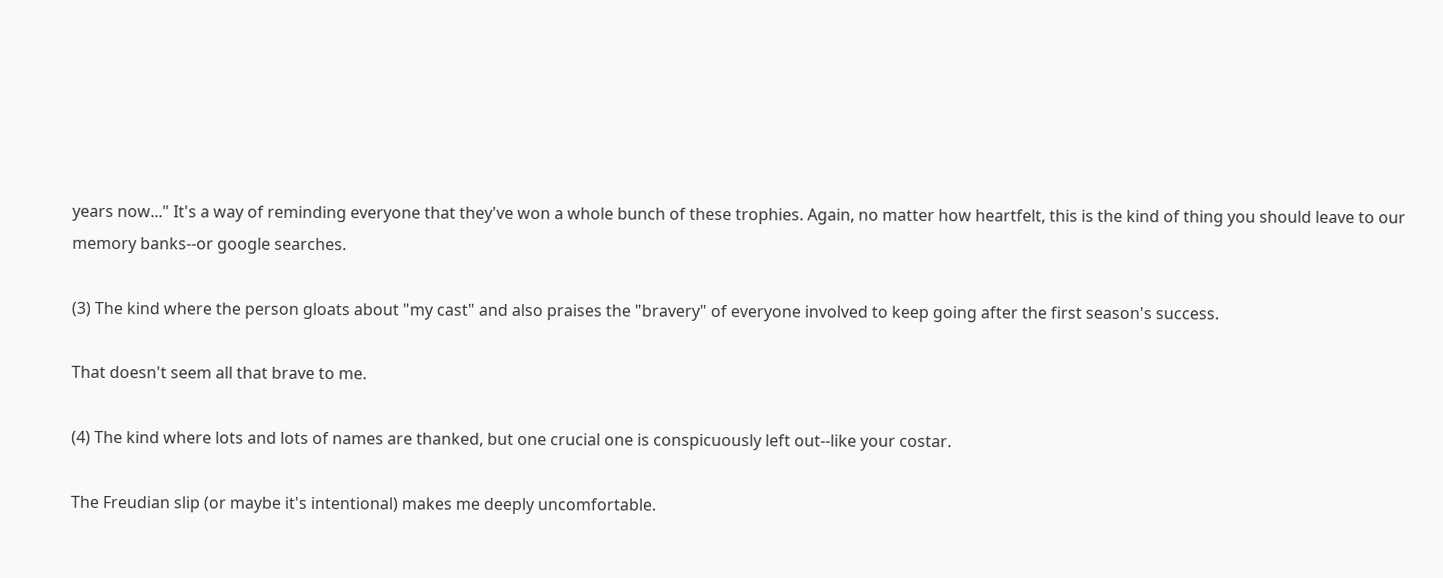years now..." It's a way of reminding everyone that they've won a whole bunch of these trophies. Again, no matter how heartfelt, this is the kind of thing you should leave to our memory banks--or google searches.

(3) The kind where the person gloats about "my cast" and also praises the "bravery" of everyone involved to keep going after the first season's success.

That doesn't seem all that brave to me.

(4) The kind where lots and lots of names are thanked, but one crucial one is conspicuously left out--like your costar.

The Freudian slip (or maybe it's intentional) makes me deeply uncomfortable.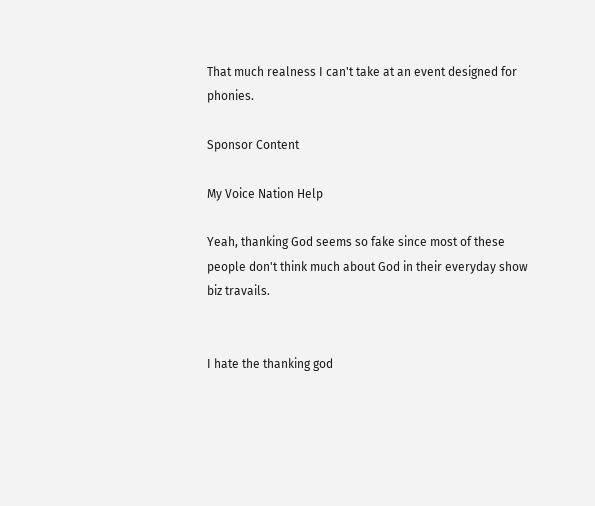That much realness I can't take at an event designed for phonies.

Sponsor Content

My Voice Nation Help

Yeah, thanking God seems so fake since most of these people don't think much about God in their everyday show biz travails.


I hate the thanking god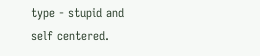type - stupid and self centered.